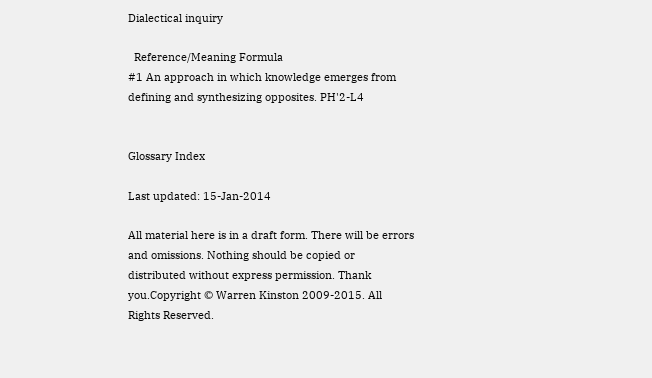Dialectical inquiry

  Reference/Meaning Formula
#1 An approach in which knowledge emerges from defining and synthesizing opposites. PH'2-L4


Glossary Index

Last updated: 15-Jan-2014

All material here is in a draft form. There will be errors and omissions. Nothing should be copied or distributed without express permission. Thank you.Copyright © Warren Kinston 2009-2015. All Rights Reserved.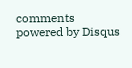comments powered by Disqus